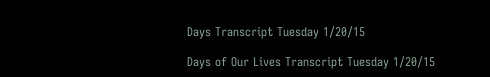Days Transcript Tuesday 1/20/15

Days of Our Lives Transcript Tuesday 1/20/15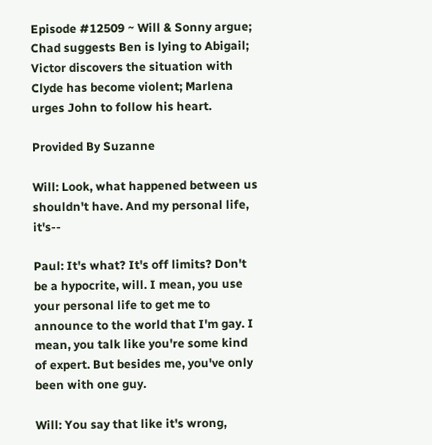Episode #12509 ~ Will & Sonny argue; Chad suggests Ben is lying to Abigail; Victor discovers the situation with Clyde has become violent; Marlena urges John to follow his heart.

Provided By Suzanne

Will: Look, what happened between us shouldn't have. And my personal life, it's--

Paul: It's what? It's off limits? Don't be a hypocrite, will. I mean, you use your personal life to get me to announce to the world that I'm gay. I mean, you talk like you're some kind of expert. But besides me, you've only been with one guy.

Will: You say that like it's wrong,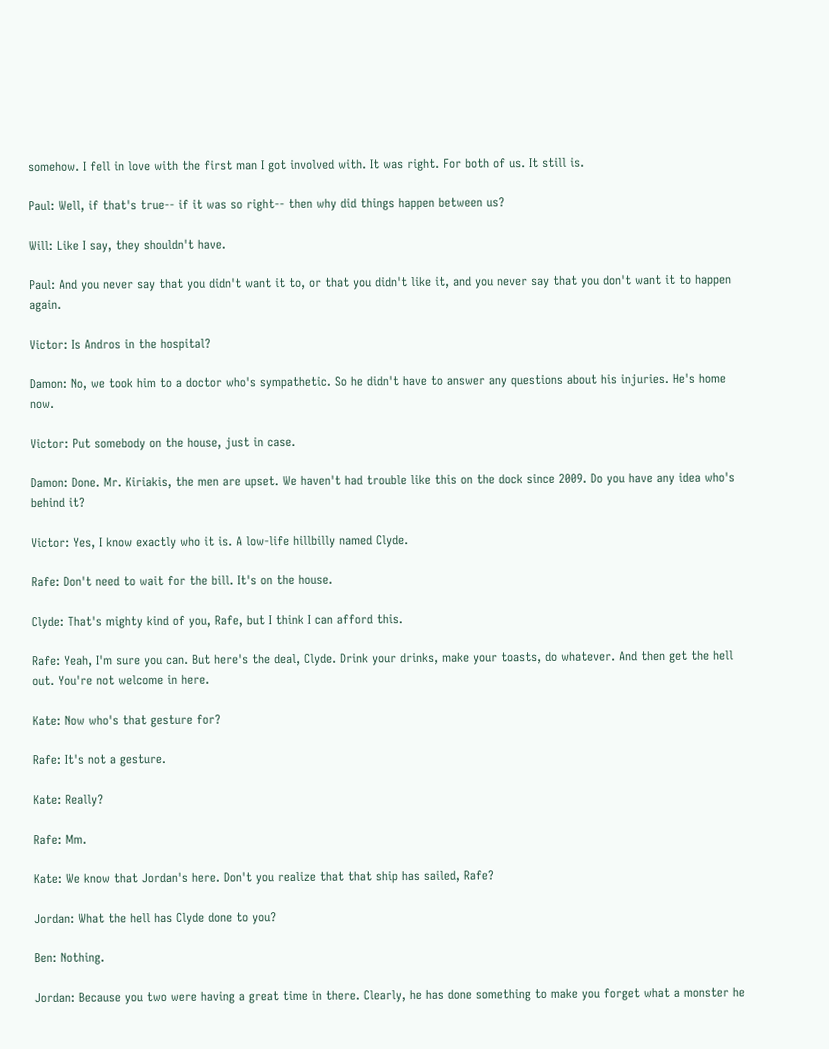somehow. I fell in love with the first man I got involved with. It was right. For both of us. It still is.

Paul: Well, if that's true-- if it was so right-- then why did things happen between us?

Will: Like I say, they shouldn't have.

Paul: And you never say that you didn't want it to, or that you didn't like it, and you never say that you don't want it to happen again.

Victor: Is Andros in the hospital?

Damon: No, we took him to a doctor who's sympathetic. So he didn't have to answer any questions about his injuries. He's home now.

Victor: Put somebody on the house, just in case.

Damon: Done. Mr. Kiriakis, the men are upset. We haven't had trouble like this on the dock since 2009. Do you have any idea who's behind it?

Victor: Yes, I know exactly who it is. A low-life hillbilly named Clyde.

Rafe: Don't need to wait for the bill. It's on the house.

Clyde: That's mighty kind of you, Rafe, but I think I can afford this.

Rafe: Yeah, I'm sure you can. But here's the deal, Clyde. Drink your drinks, make your toasts, do whatever. And then get the hell out. You're not welcome in here.

Kate: Now who's that gesture for?

Rafe: It's not a gesture.

Kate: Really?

Rafe: Mm.

Kate: We know that Jordan's here. Don't you realize that that ship has sailed, Rafe?

Jordan: What the hell has Clyde done to you?

Ben: Nothing.

Jordan: Because you two were having a great time in there. Clearly, he has done something to make you forget what a monster he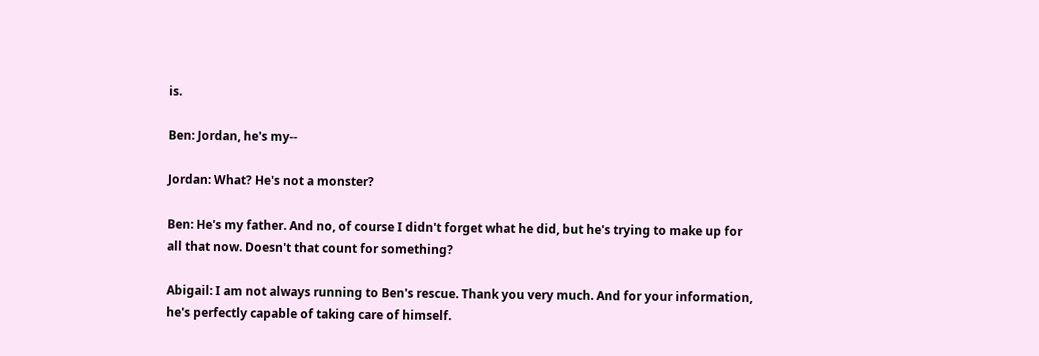is.

Ben: Jordan, he's my--

Jordan: What? He's not a monster?

Ben: He's my father. And no, of course I didn't forget what he did, but he's trying to make up for all that now. Doesn't that count for something?

Abigail: I am not always running to Ben's rescue. Thank you very much. And for your information, he's perfectly capable of taking care of himself.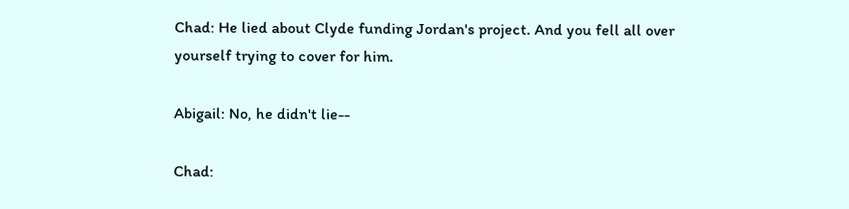Chad: He lied about Clyde funding Jordan's project. And you fell all over yourself trying to cover for him.

Abigail: No, he didn't lie--

Chad: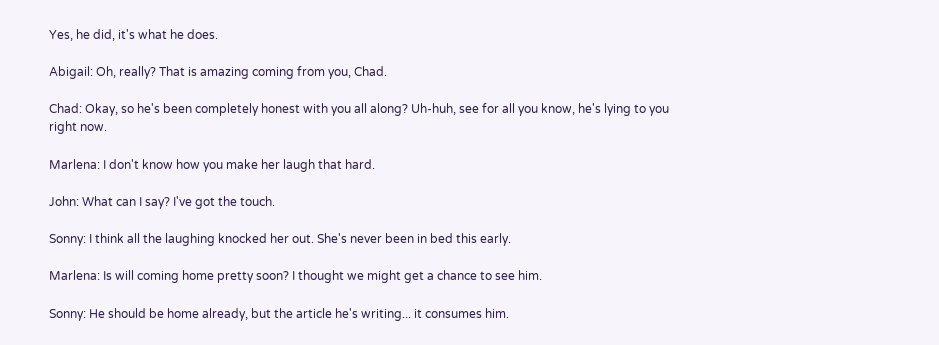Yes, he did, it's what he does.

Abigail: Oh, really? That is amazing coming from you, Chad.

Chad: Okay, so he's been completely honest with you all along? Uh-huh, see for all you know, he's lying to you right now.

Marlena: I don't know how you make her laugh that hard.

John: What can I say? I've got the touch.

Sonny: I think all the laughing knocked her out. She's never been in bed this early.

Marlena: Is will coming home pretty soon? I thought we might get a chance to see him.

Sonny: He should be home already, but the article he's writing... it consumes him.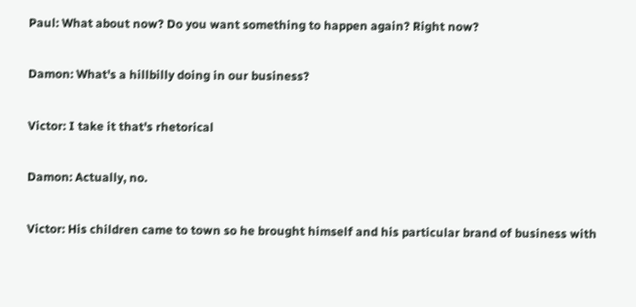Paul: What about now? Do you want something to happen again? Right now?

Damon: What's a hillbilly doing in our business?

Victor: I take it that's rhetorical

Damon: Actually, no.

Victor: His children came to town so he brought himself and his particular brand of business with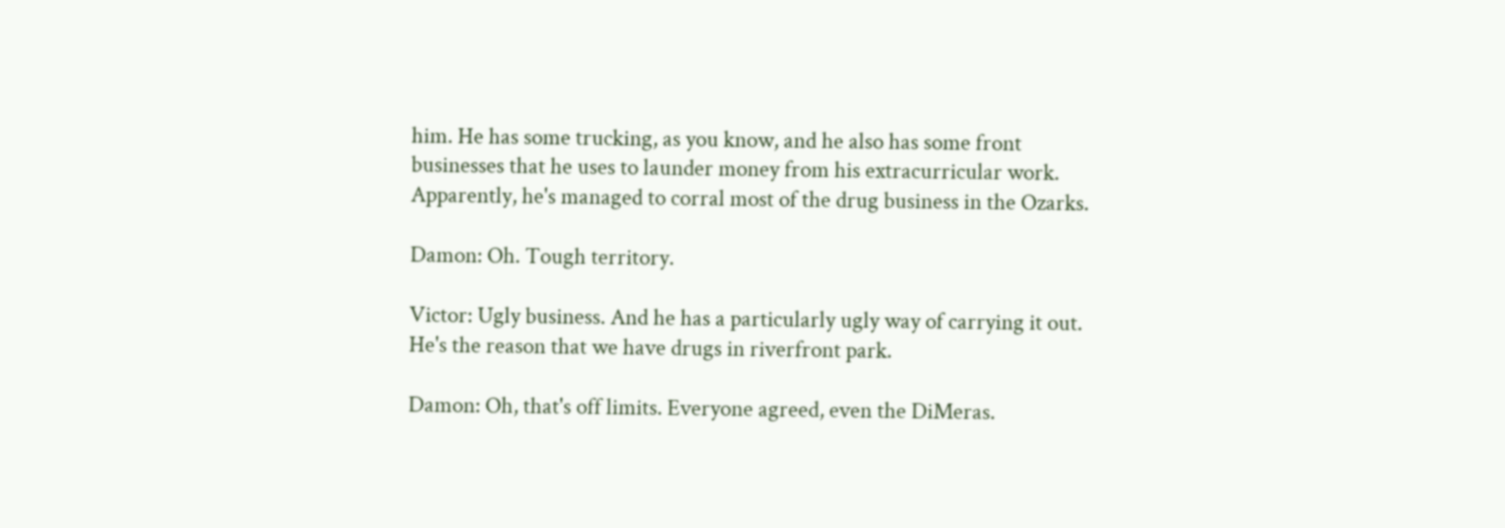him. He has some trucking, as you know, and he also has some front businesses that he uses to launder money from his extracurricular work. Apparently, he's managed to corral most of the drug business in the Ozarks.

Damon: Oh. Tough territory.

Victor: Ugly business. And he has a particularly ugly way of carrying it out. He's the reason that we have drugs in riverfront park.

Damon: Oh, that's off limits. Everyone agreed, even the DiMeras.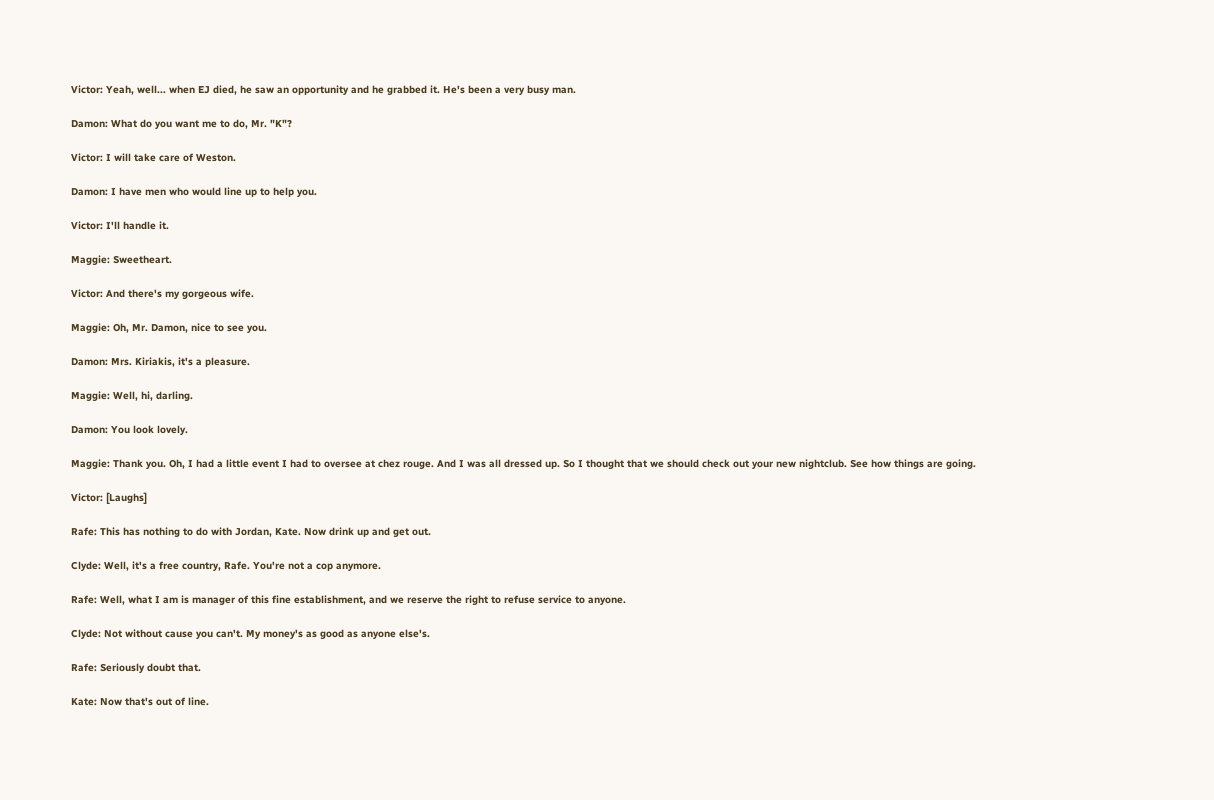Victor: Yeah, well... when EJ died, he saw an opportunity and he grabbed it. He's been a very busy man.

Damon: What do you want me to do, Mr. "K"?

Victor: I will take care of Weston.

Damon: I have men who would line up to help you.

Victor: I'll handle it.

Maggie: Sweetheart.

Victor: And there's my gorgeous wife.

Maggie: Oh, Mr. Damon, nice to see you.

Damon: Mrs. Kiriakis, it's a pleasure.

Maggie: Well, hi, darling.

Damon: You look lovely.

Maggie: Thank you. Oh, I had a little event I had to oversee at chez rouge. And I was all dressed up. So I thought that we should check out your new nightclub. See how things are going.

Victor: [Laughs]

Rafe: This has nothing to do with Jordan, Kate. Now drink up and get out.

Clyde: Well, it's a free country, Rafe. You're not a cop anymore.

Rafe: Well, what I am is manager of this fine establishment, and we reserve the right to refuse service to anyone.

Clyde: Not without cause you can't. My money's as good as anyone else's.

Rafe: Seriously doubt that.

Kate: Now that's out of line.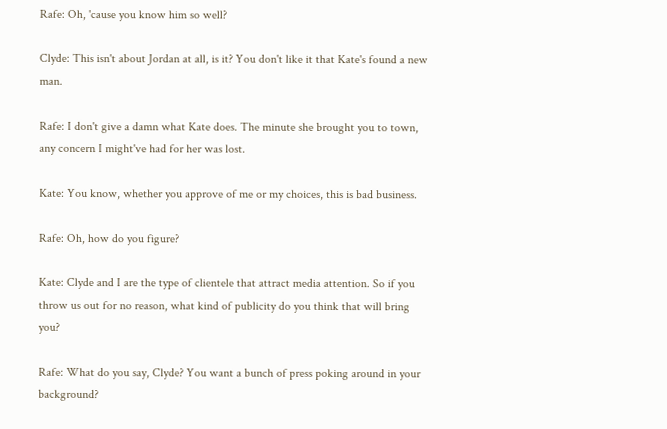Rafe: Oh, 'cause you know him so well?

Clyde: This isn't about Jordan at all, is it? You don't like it that Kate's found a new man.

Rafe: I don't give a damn what Kate does. The minute she brought you to town, any concern I might've had for her was lost.

Kate: You know, whether you approve of me or my choices, this is bad business.

Rafe: Oh, how do you figure?

Kate: Clyde and I are the type of clientele that attract media attention. So if you throw us out for no reason, what kind of publicity do you think that will bring you?

Rafe: What do you say, Clyde? You want a bunch of press poking around in your background?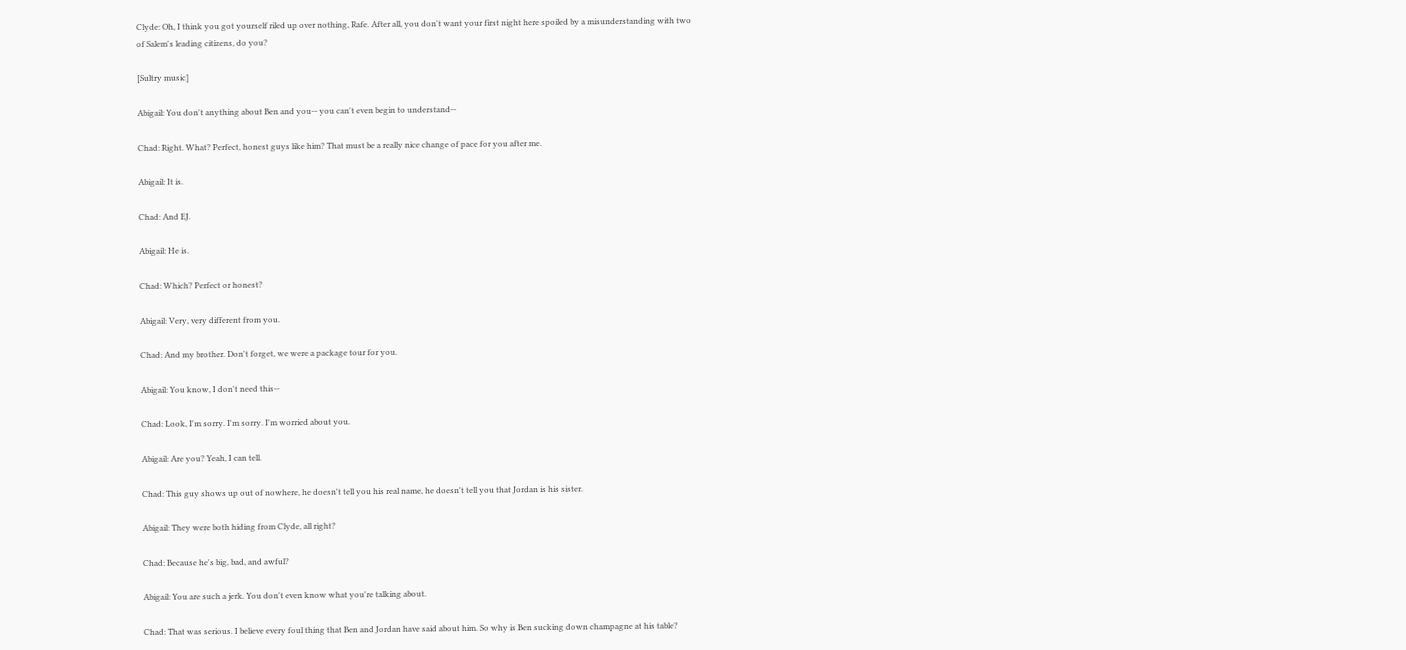Clyde: Oh, I think you got yourself riled up over nothing, Rafe. After all, you don't want your first night here spoiled by a misunderstanding with two of Salem's leading citizens, do you?

[Sultry music]

Abigail: You don't anything about Ben and you-- you can't even begin to understand--

Chad: Right. What? Perfect, honest guys like him? That must be a really nice change of pace for you after me.

Abigail: It is.

Chad: And EJ.

Abigail: He is.

Chad: Which? Perfect or honest?

Abigail: Very, very different from you.

Chad: And my brother. Don't forget, we were a package tour for you.

Abigail: You know, I don't need this--

Chad: Look, I'm sorry. I'm sorry. I'm worried about you.

Abigail: Are you? Yeah, I can tell.

Chad: This guy shows up out of nowhere, he doesn't tell you his real name, he doesn't tell you that Jordan is his sister.

Abigail: They were both hiding from Clyde, all right?

Chad: Because he's big, bad, and awful?

Abigail: You are such a jerk. You don't even know what you're talking about.

Chad: That was serious. I believe every foul thing that Ben and Jordan have said about him. So why is Ben sucking down champagne at his table?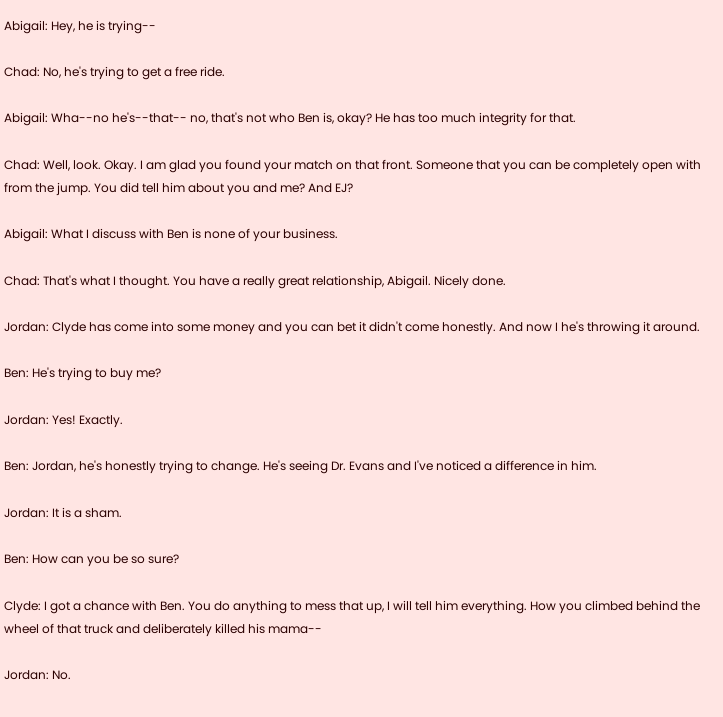Abigail: Hey, he is trying--

Chad: No, he's trying to get a free ride.

Abigail: Wha--no he's--that-- no, that's not who Ben is, okay? He has too much integrity for that.

Chad: Well, look. Okay. I am glad you found your match on that front. Someone that you can be completely open with from the jump. You did tell him about you and me? And EJ?

Abigail: What I discuss with Ben is none of your business.

Chad: That's what I thought. You have a really great relationship, Abigail. Nicely done.

Jordan: Clyde has come into some money and you can bet it didn't come honestly. And now I he's throwing it around.

Ben: He's trying to buy me?

Jordan: Yes! Exactly.

Ben: Jordan, he's honestly trying to change. He's seeing Dr. Evans and I've noticed a difference in him.

Jordan: It is a sham.

Ben: How can you be so sure?

Clyde: I got a chance with Ben. You do anything to mess that up, I will tell him everything. How you climbed behind the wheel of that truck and deliberately killed his mama--

Jordan: No.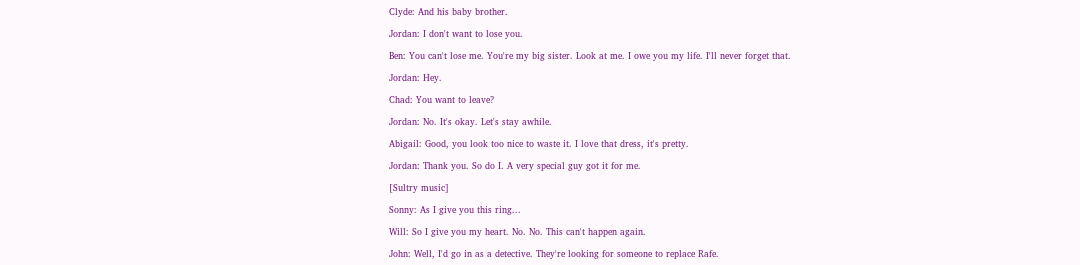Clyde: And his baby brother.

Jordan: I don't want to lose you.

Ben: You can't lose me. You're my big sister. Look at me. I owe you my life. I'll never forget that.

Jordan: Hey.

Chad: You want to leave?

Jordan: No. It's okay. Let's stay awhile.

Abigail: Good, you look too nice to waste it. I love that dress, it's pretty.

Jordan: Thank you. So do I. A very special guy got it for me.

[Sultry music]

Sonny: As I give you this ring...

Will: So I give you my heart. No. No. This can't happen again.

John: Well, I'd go in as a detective. They're looking for someone to replace Rafe.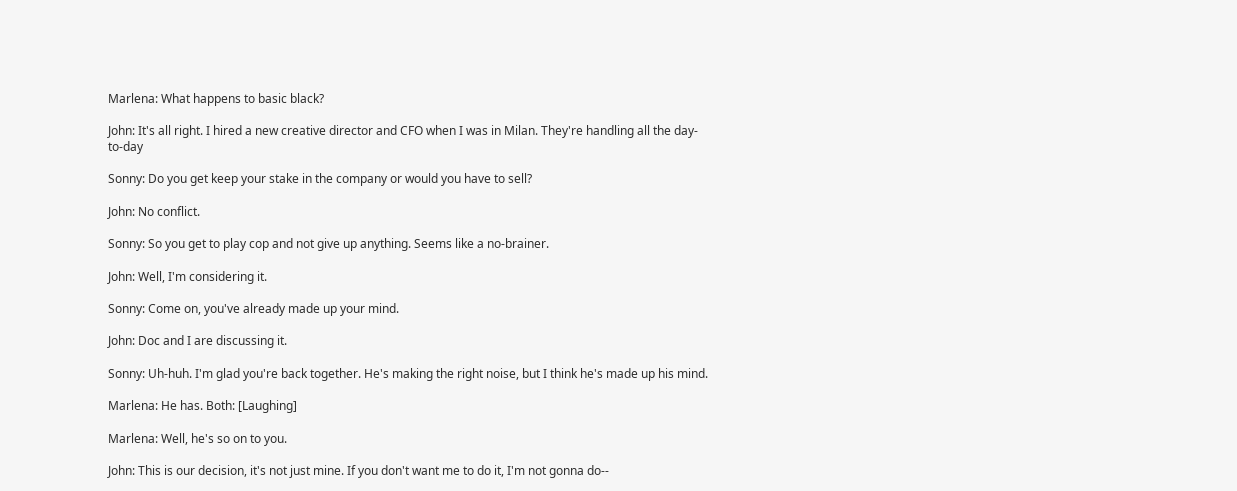Marlena: What happens to basic black?

John: It's all right. I hired a new creative director and CFO when I was in Milan. They're handling all the day-to-day

Sonny: Do you get keep your stake in the company or would you have to sell?

John: No conflict.

Sonny: So you get to play cop and not give up anything. Seems like a no-brainer.

John: Well, I'm considering it.

Sonny: Come on, you've already made up your mind.

John: Doc and I are discussing it.

Sonny: Uh-huh. I'm glad you're back together. He's making the right noise, but I think he's made up his mind.

Marlena: He has. Both: [Laughing]

Marlena: Well, he's so on to you.

John: This is our decision, it's not just mine. If you don't want me to do it, I'm not gonna do--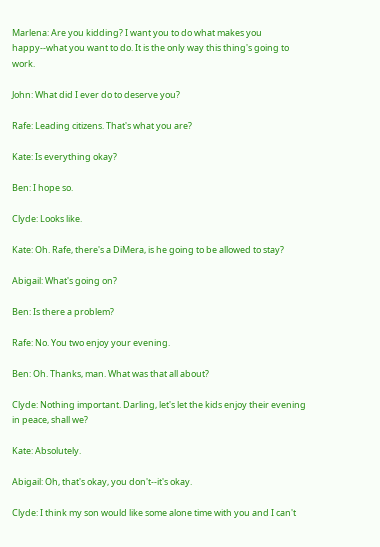Marlena: Are you kidding? I want you to do what makes you happy--what you want to do. It is the only way this thing's going to work.

John: What did I ever do to deserve you?

Rafe: Leading citizens. That's what you are?

Kate: Is everything okay?

Ben: I hope so.

Clyde: Looks like.

Kate: Oh. Rafe, there's a DiMera, is he going to be allowed to stay?

Abigail: What's going on?

Ben: Is there a problem?

Rafe: No. You two enjoy your evening.

Ben: Oh. Thanks, man. What was that all about?

Clyde: Nothing important. Darling, let's let the kids enjoy their evening in peace, shall we?

Kate: Absolutely.

Abigail: Oh, that's okay, you don't--it's okay.

Clyde: I think my son would like some alone time with you and I can't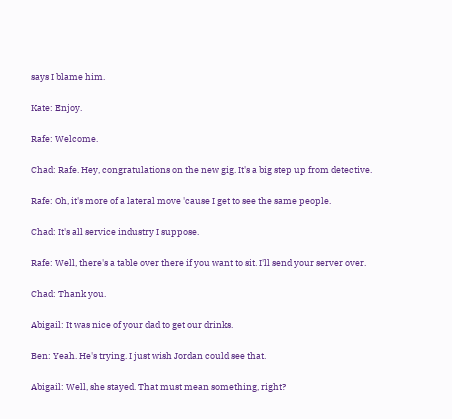says I blame him.

Kate: Enjoy.

Rafe: Welcome.

Chad: Rafe. Hey, congratulations on the new gig. It's a big step up from detective.

Rafe: Oh, it's more of a lateral move 'cause I get to see the same people.

Chad: It's all service industry I suppose.

Rafe: Well, there's a table over there if you want to sit. I'll send your server over.

Chad: Thank you.

Abigail: It was nice of your dad to get our drinks.

Ben: Yeah. He's trying. I just wish Jordan could see that.

Abigail: Well, she stayed. That must mean something, right?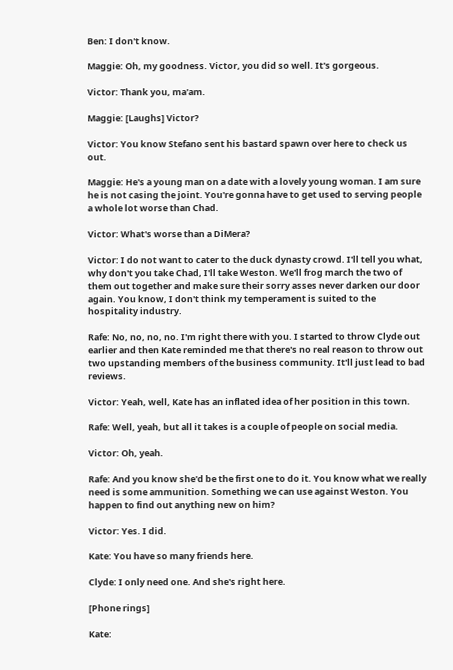Ben: I don't know.

Maggie: Oh, my goodness. Victor, you did so well. It's gorgeous.

Victor: Thank you, ma'am.

Maggie: [Laughs] Victor?

Victor: You know Stefano sent his bastard spawn over here to check us out.

Maggie: He's a young man on a date with a lovely young woman. I am sure he is not casing the joint. You're gonna have to get used to serving people a whole lot worse than Chad.

Victor: What's worse than a DiMera?

Victor: I do not want to cater to the duck dynasty crowd. I'll tell you what, why don't you take Chad, I'll take Weston. We'll frog march the two of them out together and make sure their sorry asses never darken our door again. You know, I don't think my temperament is suited to the hospitality industry.

Rafe: No, no, no, no. I'm right there with you. I started to throw Clyde out earlier and then Kate reminded me that there's no real reason to throw out two upstanding members of the business community. It'll just lead to bad reviews.

Victor: Yeah, well, Kate has an inflated idea of her position in this town.

Rafe: Well, yeah, but all it takes is a couple of people on social media.

Victor: Oh, yeah.

Rafe: And you know she'd be the first one to do it. You know what we really need is some ammunition. Something we can use against Weston. You happen to find out anything new on him?

Victor: Yes. I did.

Kate: You have so many friends here.

Clyde: I only need one. And she's right here.

[Phone rings]

Kate: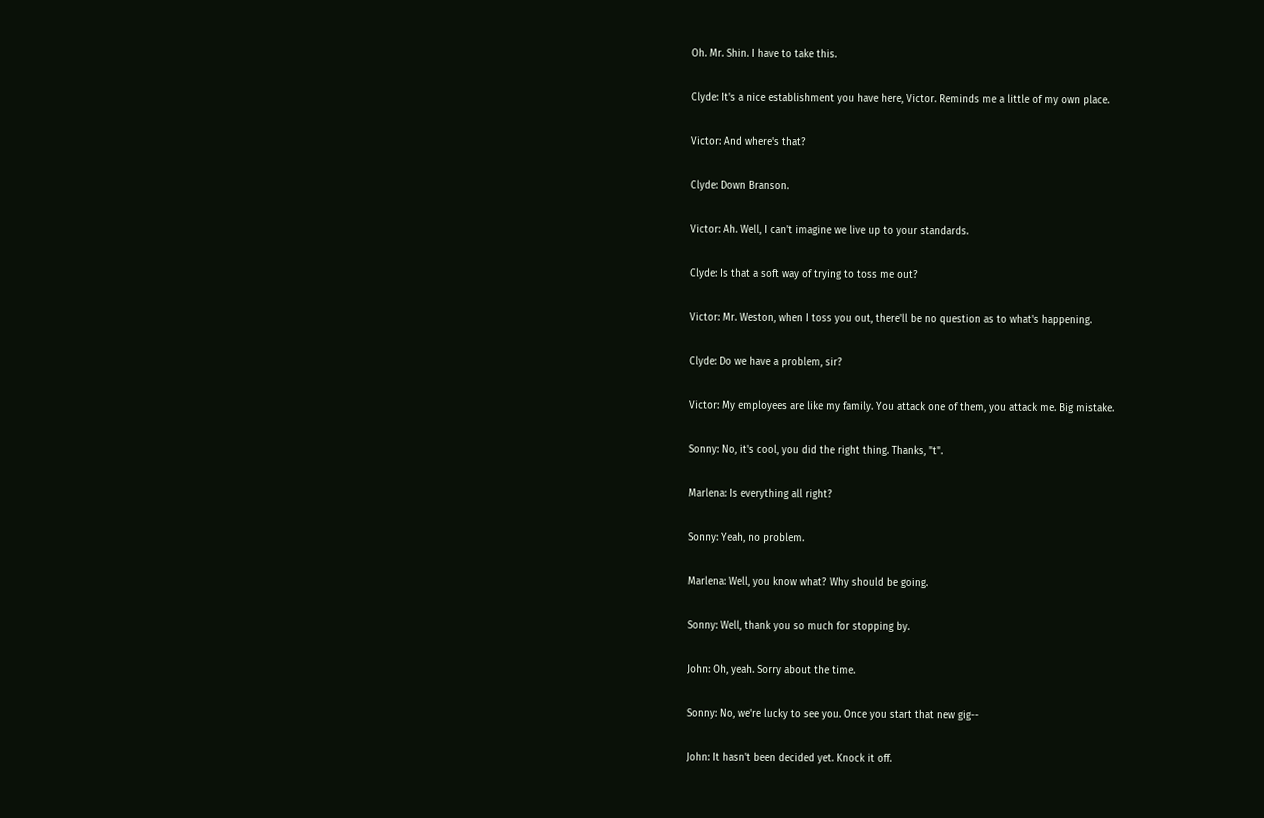Oh. Mr. Shin. I have to take this.

Clyde: It's a nice establishment you have here, Victor. Reminds me a little of my own place.

Victor: And where's that?

Clyde: Down Branson.

Victor: Ah. Well, I can't imagine we live up to your standards.

Clyde: Is that a soft way of trying to toss me out?

Victor: Mr. Weston, when I toss you out, there'll be no question as to what's happening.

Clyde: Do we have a problem, sir?

Victor: My employees are like my family. You attack one of them, you attack me. Big mistake.

Sonny: No, it's cool, you did the right thing. Thanks, "t".

Marlena: Is everything all right?

Sonny: Yeah, no problem.

Marlena: Well, you know what? Why should be going.

Sonny: Well, thank you so much for stopping by.

John: Oh, yeah. Sorry about the time.

Sonny: No, we're lucky to see you. Once you start that new gig--

John: It hasn't been decided yet. Knock it off.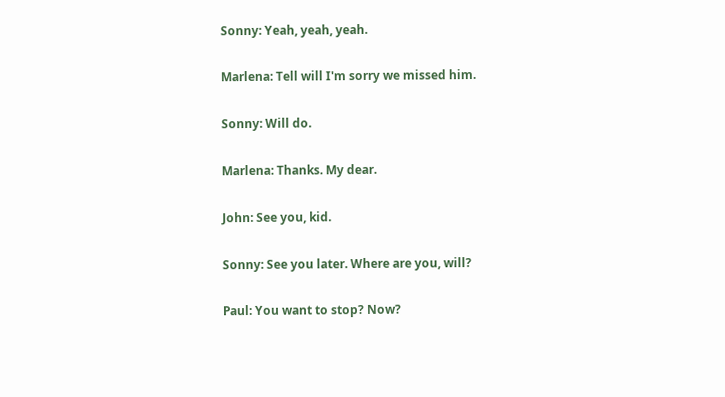Sonny: Yeah, yeah, yeah.

Marlena: Tell will I'm sorry we missed him.

Sonny: Will do.

Marlena: Thanks. My dear.

John: See you, kid.

Sonny: See you later. Where are you, will?

Paul: You want to stop? Now?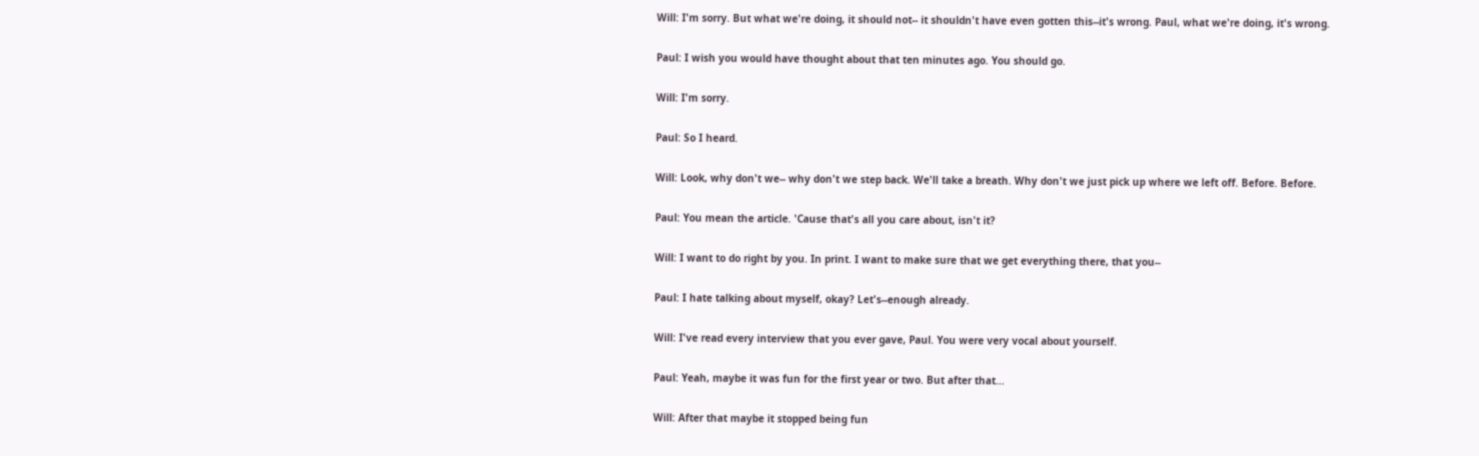Will: I'm sorry. But what we're doing, it should not-- it shouldn't have even gotten this--it's wrong. Paul, what we're doing, it's wrong.

Paul: I wish you would have thought about that ten minutes ago. You should go.

Will: I'm sorry.

Paul: So I heard.

Will: Look, why don't we-- why don't we step back. We'll take a breath. Why don't we just pick up where we left off. Before. Before.

Paul: You mean the article. 'Cause that's all you care about, isn't it?

Will: I want to do right by you. In print. I want to make sure that we get everything there, that you--

Paul: I hate talking about myself, okay? Let's--enough already.

Will: I've read every interview that you ever gave, Paul. You were very vocal about yourself.

Paul: Yeah, maybe it was fun for the first year or two. But after that...

Will: After that maybe it stopped being fun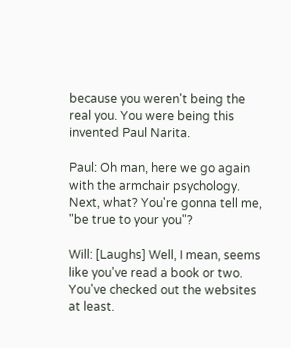because you weren't being the real you. You were being this invented Paul Narita.

Paul: Oh man, here we go again with the armchair psychology. Next, what? You're gonna tell me, "be true to your you"?

Will: [Laughs] Well, I mean, seems like you've read a book or two. You've checked out the websites at least.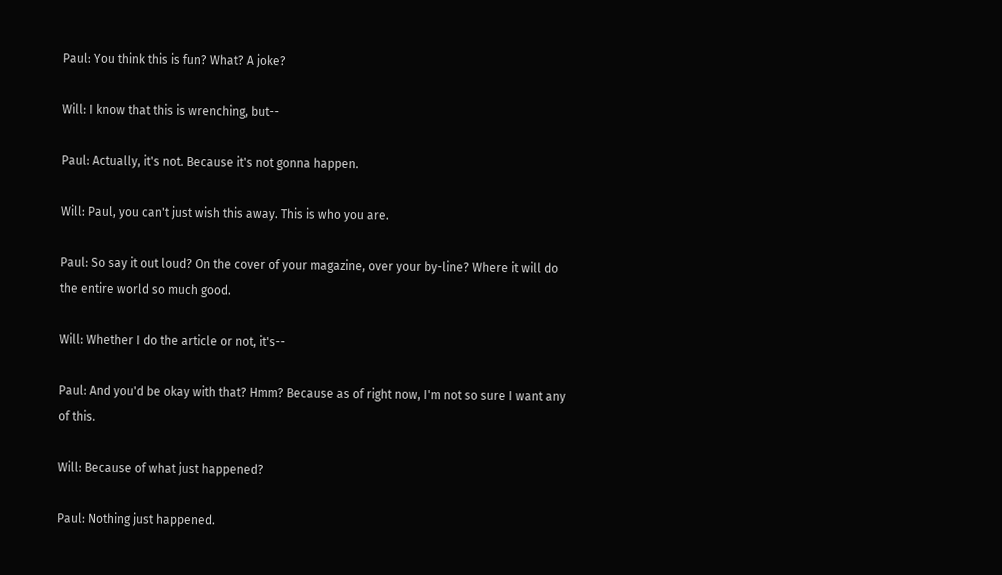Paul: You think this is fun? What? A joke?

Will: I know that this is wrenching, but--

Paul: Actually, it's not. Because it's not gonna happen.

Will: Paul, you can't just wish this away. This is who you are.

Paul: So say it out loud? On the cover of your magazine, over your by-line? Where it will do the entire world so much good.

Will: Whether I do the article or not, it's--

Paul: And you'd be okay with that? Hmm? Because as of right now, I'm not so sure I want any of this.

Will: Because of what just happened?

Paul: Nothing just happened.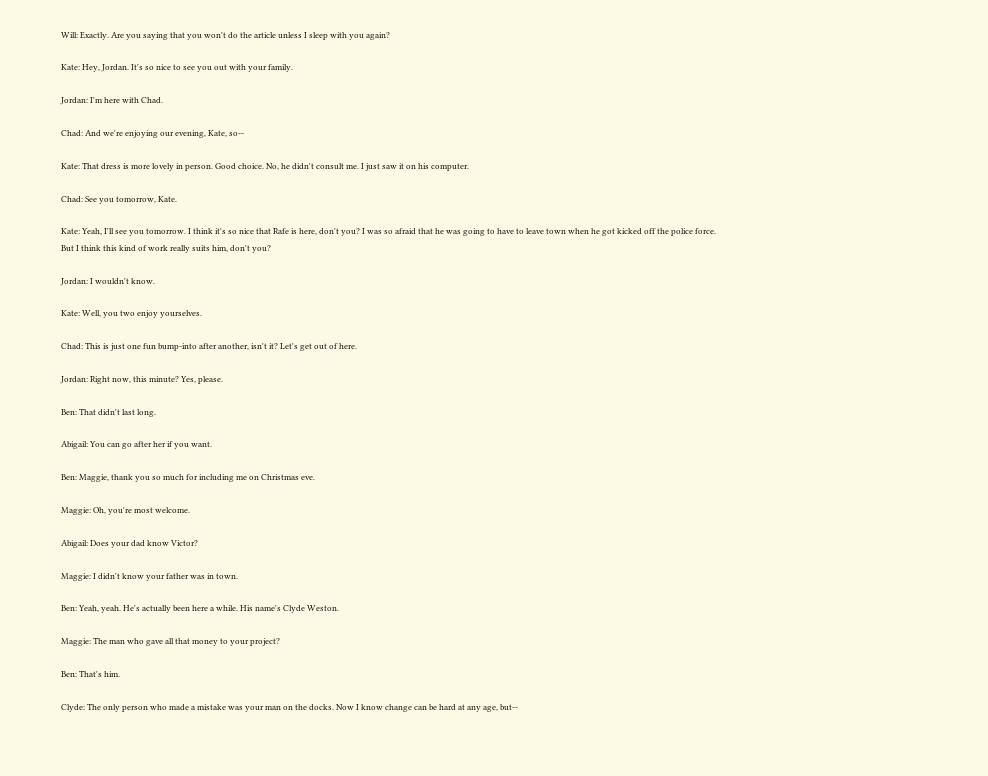Will: Exactly. Are you saying that you won't do the article unless I sleep with you again?

Kate: Hey, Jordan. It's so nice to see you out with your family.

Jordan: I'm here with Chad.

Chad: And we're enjoying our evening, Kate, so--

Kate: That dress is more lovely in person. Good choice. No, he didn't consult me. I just saw it on his computer.

Chad: See you tomorrow, Kate.

Kate: Yeah, I'll see you tomorrow. I think it's so nice that Rafe is here, don't you? I was so afraid that he was going to have to leave town when he got kicked off the police force. But I think this kind of work really suits him, don't you?

Jordan: I wouldn't know.

Kate: Well, you two enjoy yourselves.

Chad: This is just one fun bump-into after another, isn't it? Let's get out of here.

Jordan: Right now, this minute? Yes, please.

Ben: That didn't last long.

Abigail: You can go after her if you want.

Ben: Maggie, thank you so much for including me on Christmas eve.

Maggie: Oh, you're most welcome.

Abigail: Does your dad know Victor?

Maggie: I didn't know your father was in town.

Ben: Yeah, yeah. He's actually been here a while. His name's Clyde Weston.

Maggie: The man who gave all that money to your project?

Ben: That's him.

Clyde: The only person who made a mistake was your man on the docks. Now I know change can be hard at any age, but--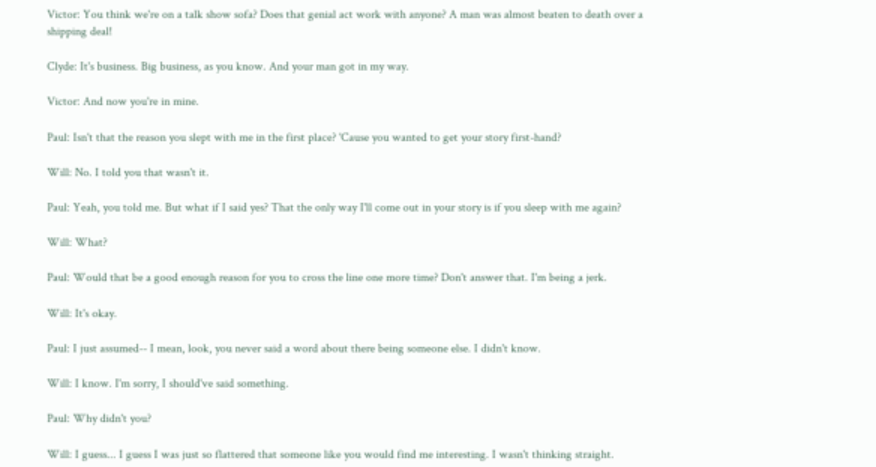Victor: You think we're on a talk show sofa? Does that genial act work with anyone? A man was almost beaten to death over a shipping deal!

Clyde: It's business. Big business, as you know. And your man got in my way.

Victor: And now you're in mine.

Paul: Isn't that the reason you slept with me in the first place? 'Cause you wanted to get your story first-hand?

Will: No. I told you that wasn't it.

Paul: Yeah, you told me. But what if I said yes? That the only way I'll come out in your story is if you sleep with me again?

Will: What?

Paul: Would that be a good enough reason for you to cross the line one more time? Don't answer that. I'm being a jerk.

Will: It's okay.

Paul: I just assumed-- I mean, look, you never said a word about there being someone else. I didn't know.

Will: I know. I'm sorry, I should've said something.

Paul: Why didn't you?

Will: I guess... I guess I was just so flattered that someone like you would find me interesting. I wasn't thinking straight.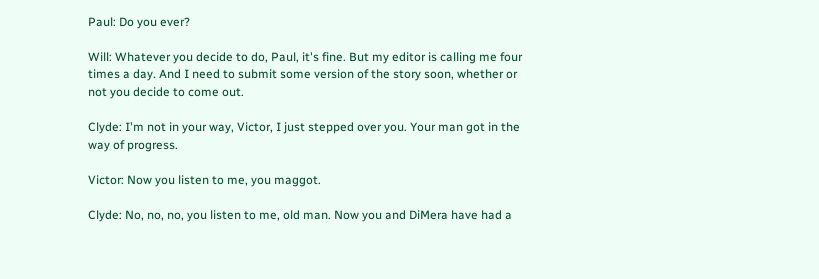Paul: Do you ever?

Will: Whatever you decide to do, Paul, it's fine. But my editor is calling me four times a day. And I need to submit some version of the story soon, whether or not you decide to come out.

Clyde: I'm not in your way, Victor, I just stepped over you. Your man got in the way of progress.

Victor: Now you listen to me, you maggot.

Clyde: No, no, no, you listen to me, old man. Now you and DiMera have had a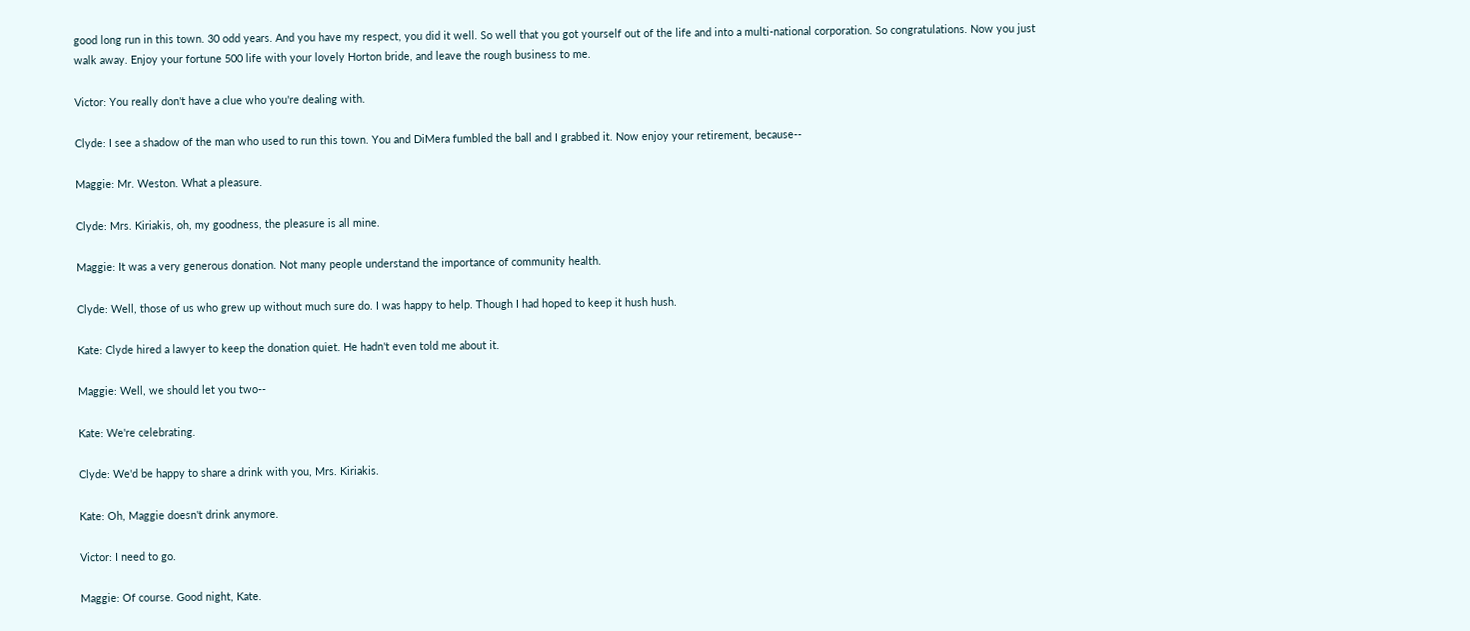good long run in this town. 30 odd years. And you have my respect, you did it well. So well that you got yourself out of the life and into a multi-national corporation. So congratulations. Now you just walk away. Enjoy your fortune 500 life with your lovely Horton bride, and leave the rough business to me.

Victor: You really don't have a clue who you're dealing with.

Clyde: I see a shadow of the man who used to run this town. You and DiMera fumbled the ball and I grabbed it. Now enjoy your retirement, because--

Maggie: Mr. Weston. What a pleasure.

Clyde: Mrs. Kiriakis, oh, my goodness, the pleasure is all mine.

Maggie: It was a very generous donation. Not many people understand the importance of community health.

Clyde: Well, those of us who grew up without much sure do. I was happy to help. Though I had hoped to keep it hush hush.

Kate: Clyde hired a lawyer to keep the donation quiet. He hadn't even told me about it.

Maggie: Well, we should let you two--

Kate: We're celebrating.

Clyde: We'd be happy to share a drink with you, Mrs. Kiriakis.

Kate: Oh, Maggie doesn't drink anymore.

Victor: I need to go.

Maggie: Of course. Good night, Kate.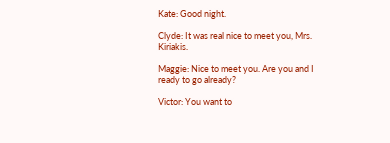Kate: Good night.

Clyde: It was real nice to meet you, Mrs. Kiriakis.

Maggie: Nice to meet you. Are you and I ready to go already?

Victor: You want to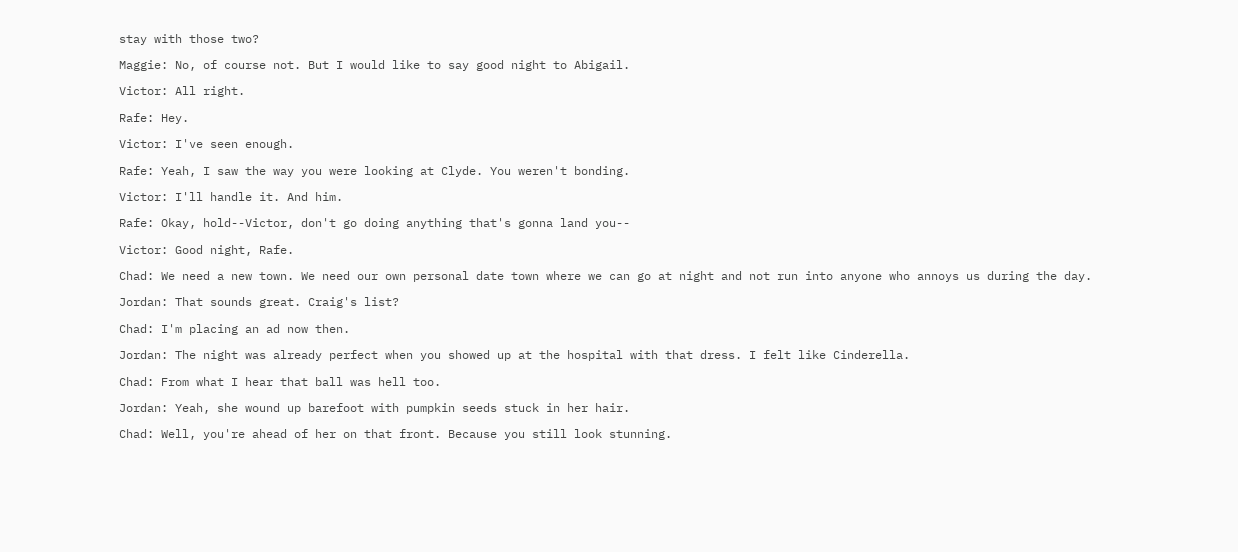stay with those two?

Maggie: No, of course not. But I would like to say good night to Abigail.

Victor: All right.

Rafe: Hey.

Victor: I've seen enough.

Rafe: Yeah, I saw the way you were looking at Clyde. You weren't bonding.

Victor: I'll handle it. And him.

Rafe: Okay, hold--Victor, don't go doing anything that's gonna land you--

Victor: Good night, Rafe.

Chad: We need a new town. We need our own personal date town where we can go at night and not run into anyone who annoys us during the day.

Jordan: That sounds great. Craig's list?

Chad: I'm placing an ad now then.

Jordan: The night was already perfect when you showed up at the hospital with that dress. I felt like Cinderella.

Chad: From what I hear that ball was hell too.

Jordan: Yeah, she wound up barefoot with pumpkin seeds stuck in her hair.

Chad: Well, you're ahead of her on that front. Because you still look stunning.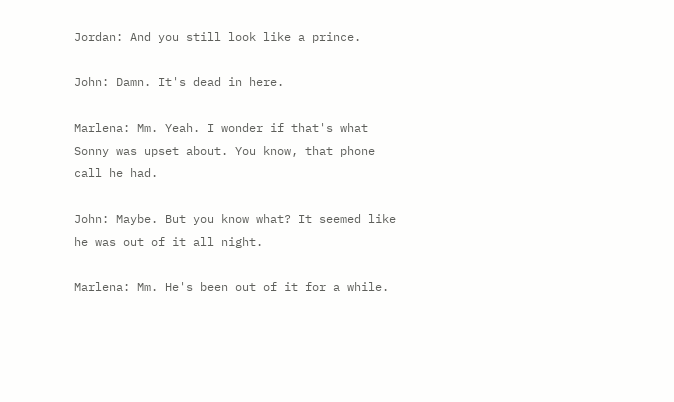Jordan: And you still look like a prince.

John: Damn. It's dead in here.

Marlena: Mm. Yeah. I wonder if that's what Sonny was upset about. You know, that phone call he had.

John: Maybe. But you know what? It seemed like he was out of it all night.

Marlena: Mm. He's been out of it for a while.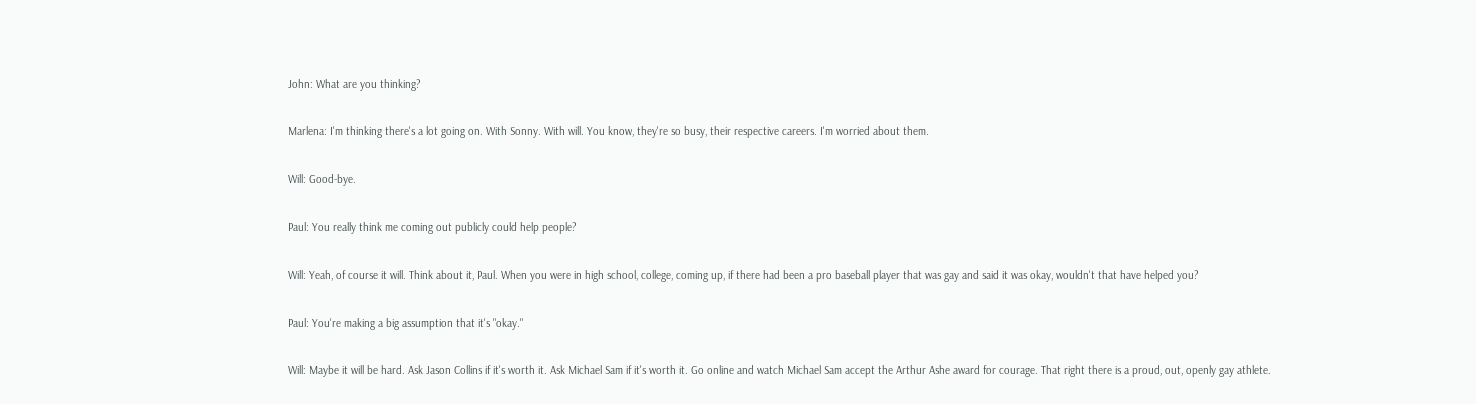John: What are you thinking?

Marlena: I'm thinking there's a lot going on. With Sonny. With will. You know, they're so busy, their respective careers. I'm worried about them.

Will: Good-bye.

Paul: You really think me coming out publicly could help people?

Will: Yeah, of course it will. Think about it, Paul. When you were in high school, college, coming up, if there had been a pro baseball player that was gay and said it was okay, wouldn't that have helped you?

Paul: You're making a big assumption that it's "okay."

Will: Maybe it will be hard. Ask Jason Collins if it's worth it. Ask Michael Sam if it's worth it. Go online and watch Michael Sam accept the Arthur Ashe award for courage. That right there is a proud, out, openly gay athlete.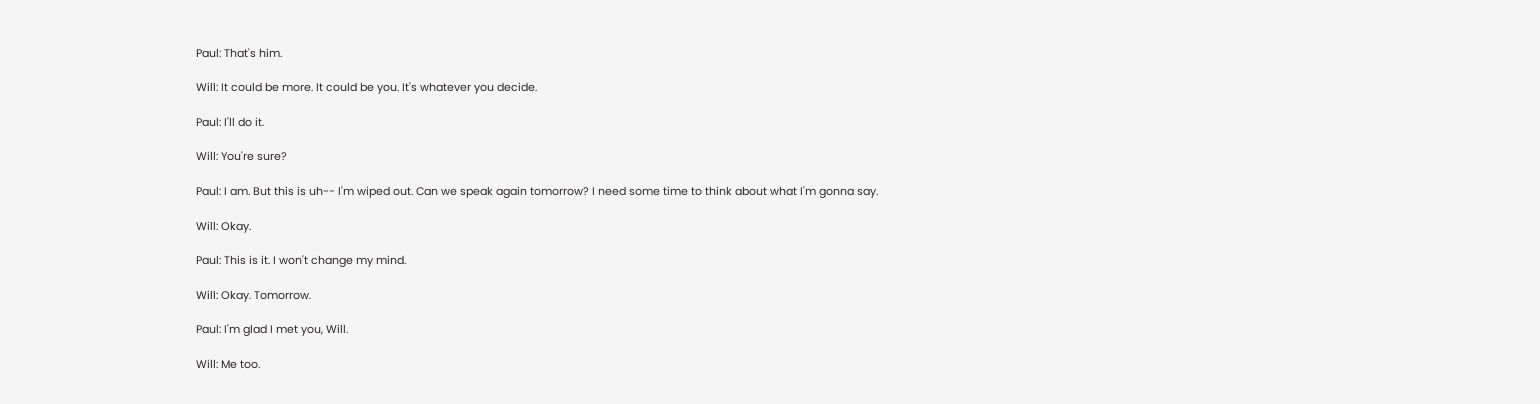Paul: That's him.

Will: It could be more. It could be you. It's whatever you decide.

Paul: I'll do it.

Will: You're sure?

Paul: I am. But this is uh-- I'm wiped out. Can we speak again tomorrow? I need some time to think about what I'm gonna say.

Will: Okay.

Paul: This is it. I won't change my mind.

Will: Okay. Tomorrow.

Paul: I'm glad I met you, Will.

Will: Me too.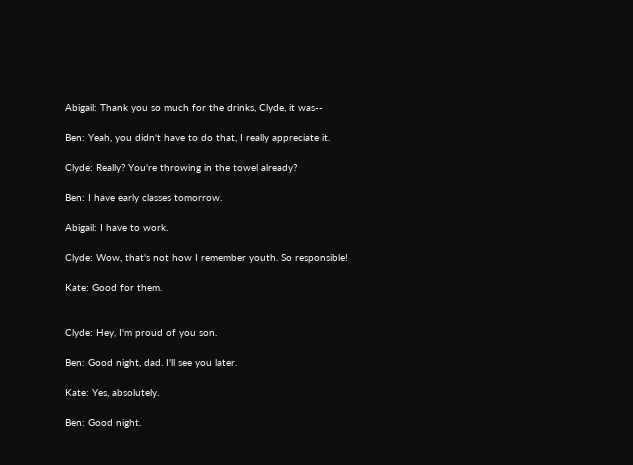Abigail: Thank you so much for the drinks, Clyde, it was--

Ben: Yeah, you didn't have to do that, I really appreciate it.

Clyde: Really? You're throwing in the towel already?

Ben: I have early classes tomorrow.

Abigail: I have to work.

Clyde: Wow, that's not how I remember youth. So responsible!

Kate: Good for them.


Clyde: Hey, I'm proud of you son.

Ben: Good night, dad. I'll see you later.

Kate: Yes, absolutely.

Ben: Good night.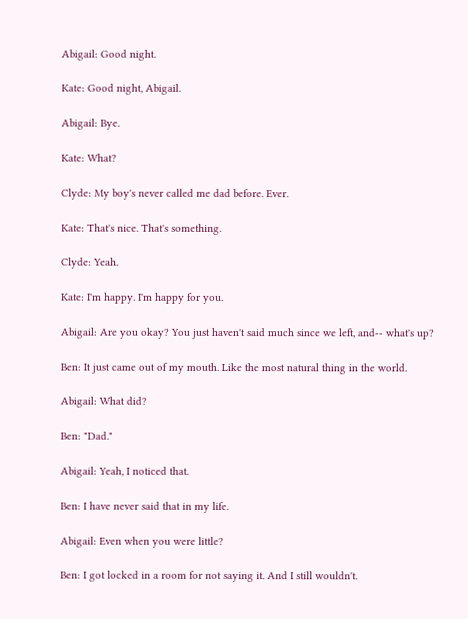Abigail: Good night.

Kate: Good night, Abigail.

Abigail: Bye.

Kate: What?

Clyde: My boy's never called me dad before. Ever.

Kate: That's nice. That's something.

Clyde: Yeah.

Kate: I'm happy. I'm happy for you.

Abigail: Are you okay? You just haven't said much since we left, and-- what's up?

Ben: It just came out of my mouth. Like the most natural thing in the world.

Abigail: What did?

Ben: "Dad."

Abigail: Yeah, I noticed that.

Ben: I have never said that in my life.

Abigail: Even when you were little?

Ben: I got locked in a room for not saying it. And I still wouldn't.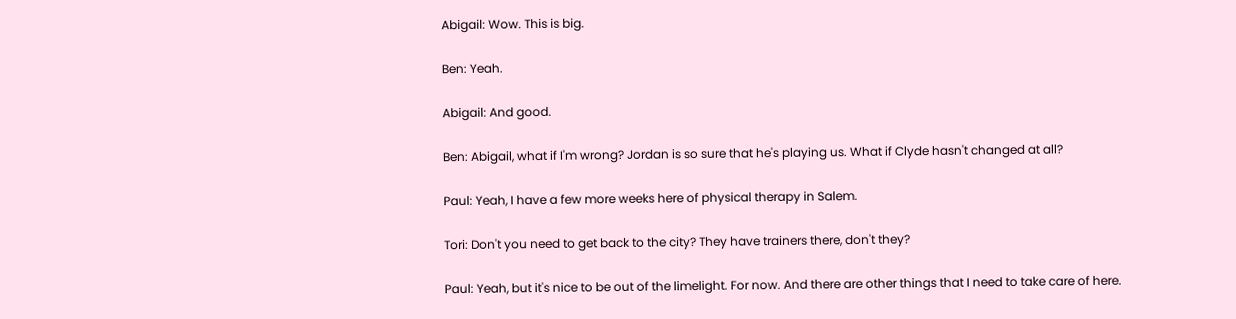Abigail: Wow. This is big.

Ben: Yeah.

Abigail: And good.

Ben: Abigail, what if I'm wrong? Jordan is so sure that he's playing us. What if Clyde hasn't changed at all?

Paul: Yeah, I have a few more weeks here of physical therapy in Salem.

Tori: Don't you need to get back to the city? They have trainers there, don't they?

Paul: Yeah, but it's nice to be out of the limelight. For now. And there are other things that I need to take care of here.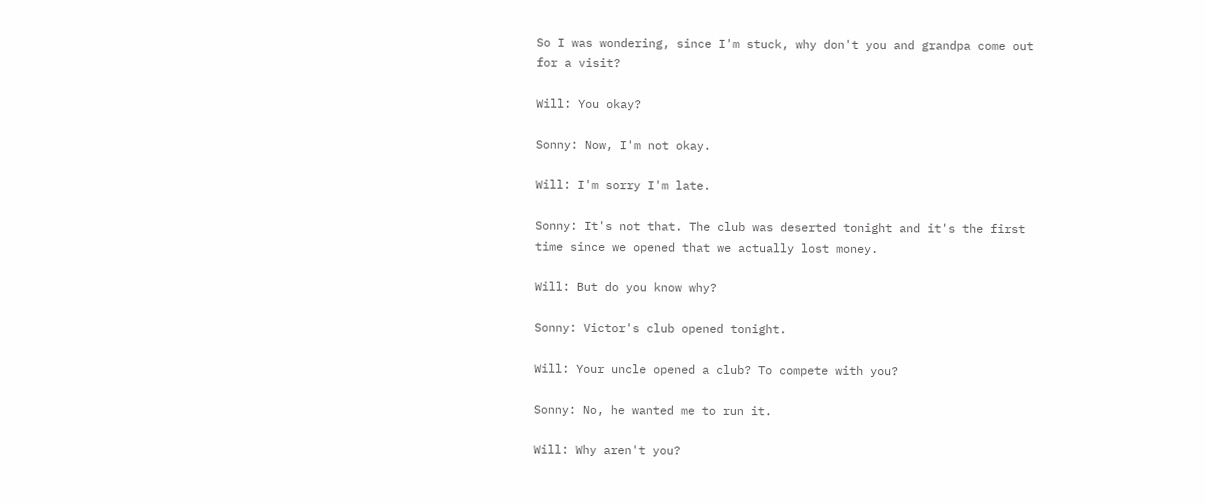So I was wondering, since I'm stuck, why don't you and grandpa come out for a visit?

Will: You okay?

Sonny: Now, I'm not okay.

Will: I'm sorry I'm late.

Sonny: It's not that. The club was deserted tonight and it's the first time since we opened that we actually lost money.

Will: But do you know why?

Sonny: Victor's club opened tonight.

Will: Your uncle opened a club? To compete with you?

Sonny: No, he wanted me to run it.

Will: Why aren't you?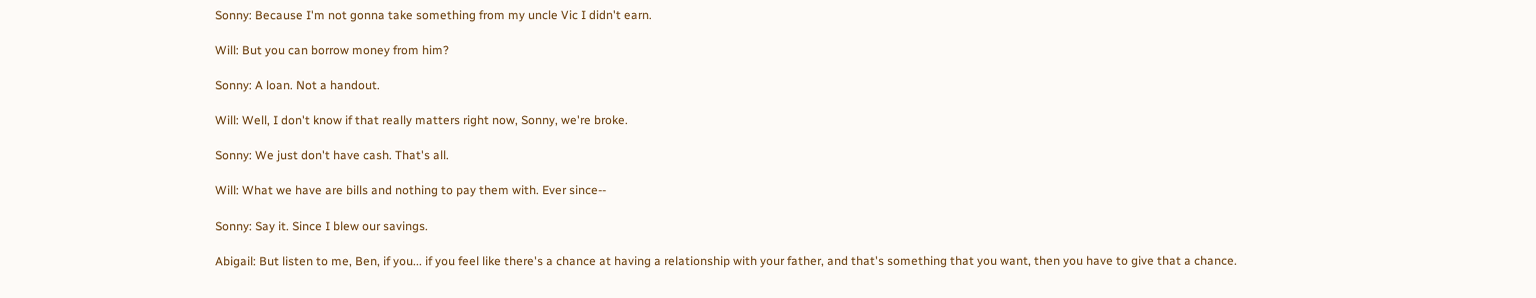Sonny: Because I'm not gonna take something from my uncle Vic I didn't earn.

Will: But you can borrow money from him?

Sonny: A loan. Not a handout.

Will: Well, I don't know if that really matters right now, Sonny, we're broke.

Sonny: We just don't have cash. That's all.

Will: What we have are bills and nothing to pay them with. Ever since--

Sonny: Say it. Since I blew our savings.

Abigail: But listen to me, Ben, if you... if you feel like there's a chance at having a relationship with your father, and that's something that you want, then you have to give that a chance.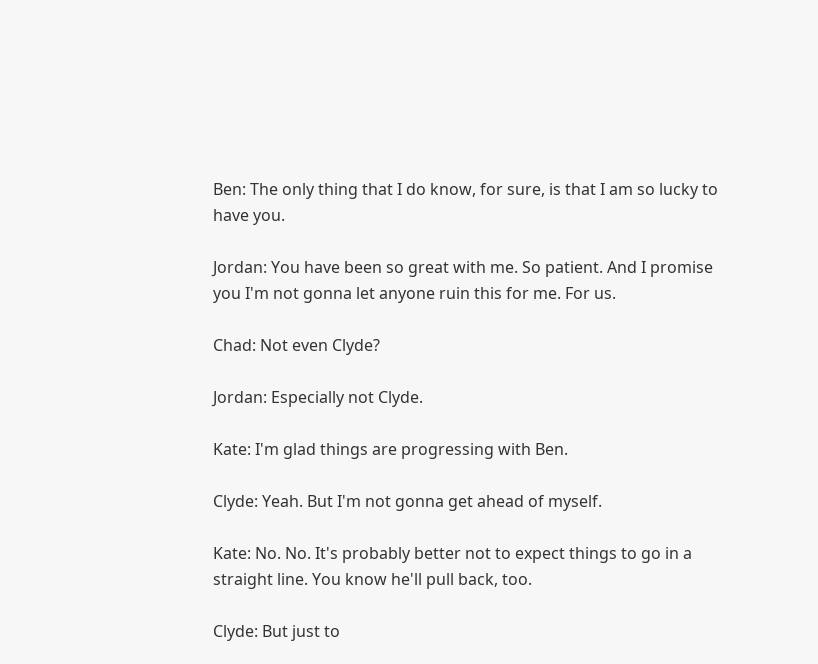Ben: The only thing that I do know, for sure, is that I am so lucky to have you.

Jordan: You have been so great with me. So patient. And I promise you I'm not gonna let anyone ruin this for me. For us.

Chad: Not even Clyde?

Jordan: Especially not Clyde.

Kate: I'm glad things are progressing with Ben.

Clyde: Yeah. But I'm not gonna get ahead of myself.

Kate: No. No. It's probably better not to expect things to go in a straight line. You know he'll pull back, too.

Clyde: But just to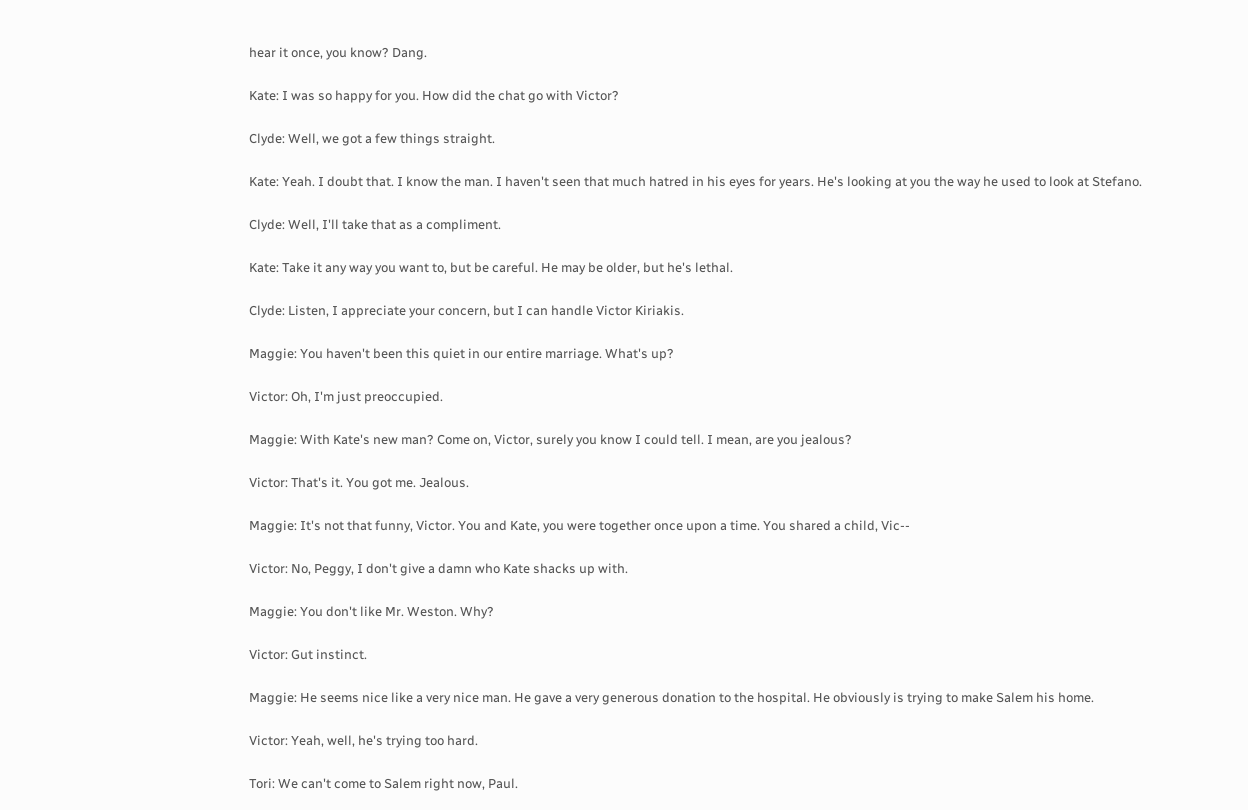hear it once, you know? Dang.

Kate: I was so happy for you. How did the chat go with Victor?

Clyde: Well, we got a few things straight.

Kate: Yeah. I doubt that. I know the man. I haven't seen that much hatred in his eyes for years. He's looking at you the way he used to look at Stefano.

Clyde: Well, I'll take that as a compliment.

Kate: Take it any way you want to, but be careful. He may be older, but he's lethal.

Clyde: Listen, I appreciate your concern, but I can handle Victor Kiriakis.

Maggie: You haven't been this quiet in our entire marriage. What's up?

Victor: Oh, I'm just preoccupied.

Maggie: With Kate's new man? Come on, Victor, surely you know I could tell. I mean, are you jealous?

Victor: That's it. You got me. Jealous.

Maggie: It's not that funny, Victor. You and Kate, you were together once upon a time. You shared a child, Vic--

Victor: No, Peggy, I don't give a damn who Kate shacks up with.

Maggie: You don't like Mr. Weston. Why?

Victor: Gut instinct.

Maggie: He seems nice like a very nice man. He gave a very generous donation to the hospital. He obviously is trying to make Salem his home.

Victor: Yeah, well, he's trying too hard.

Tori: We can't come to Salem right now, Paul.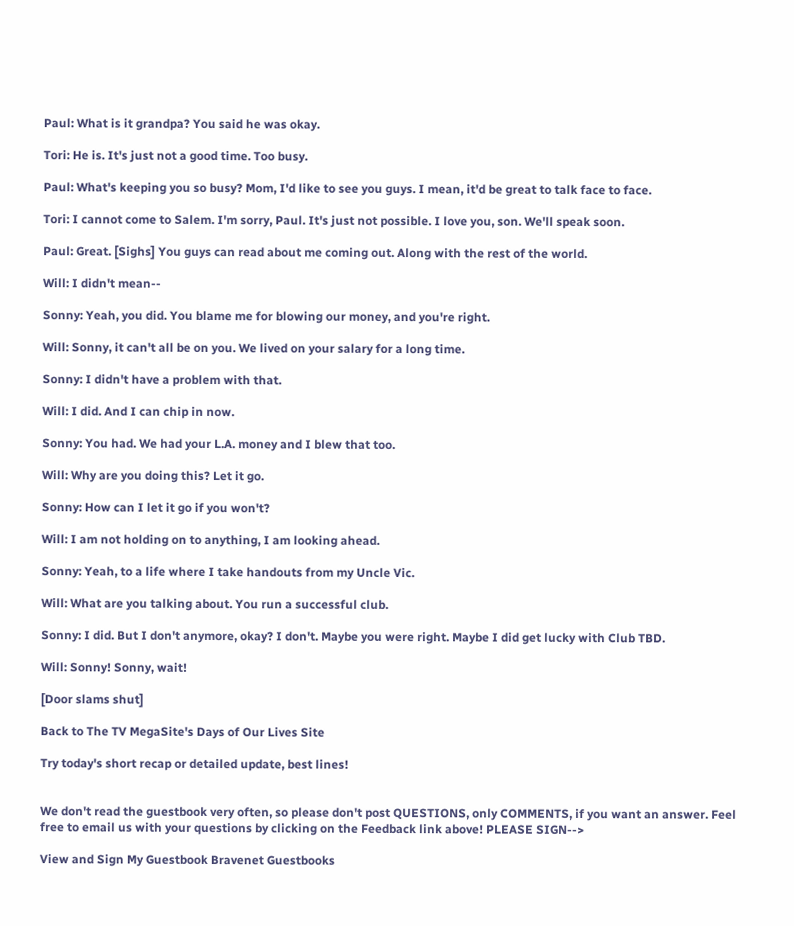Paul: What is it grandpa? You said he was okay.

Tori: He is. It's just not a good time. Too busy.

Paul: What's keeping you so busy? Mom, I'd like to see you guys. I mean, it'd be great to talk face to face.

Tori: I cannot come to Salem. I'm sorry, Paul. It's just not possible. I love you, son. We'll speak soon.

Paul: Great. [Sighs] You guys can read about me coming out. Along with the rest of the world.

Will: I didn't mean--

Sonny: Yeah, you did. You blame me for blowing our money, and you're right.

Will: Sonny, it can't all be on you. We lived on your salary for a long time.

Sonny: I didn't have a problem with that.

Will: I did. And I can chip in now.

Sonny: You had. We had your L.A. money and I blew that too.

Will: Why are you doing this? Let it go.

Sonny: How can I let it go if you won't?

Will: I am not holding on to anything, I am looking ahead.

Sonny: Yeah, to a life where I take handouts from my Uncle Vic.

Will: What are you talking about. You run a successful club.

Sonny: I did. But I don't anymore, okay? I don't. Maybe you were right. Maybe I did get lucky with Club TBD.

Will: Sonny! Sonny, wait!

[Door slams shut]

Back to The TV MegaSite's Days of Our Lives Site

Try today's short recap or detailed update, best lines!


We don't read the guestbook very often, so please don't post QUESTIONS, only COMMENTS, if you want an answer. Feel free to email us with your questions by clicking on the Feedback link above! PLEASE SIGN-->

View and Sign My Guestbook Bravenet Guestbooks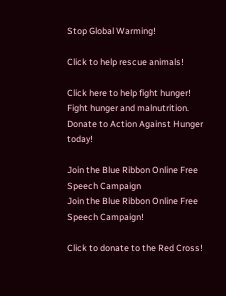Stop Global Warming!

Click to help rescue animals!

Click here to help fight hunger!
Fight hunger and malnutrition.
Donate to Action Against Hunger today!

Join the Blue Ribbon Online Free Speech Campaign
Join the Blue Ribbon Online Free Speech Campaign!

Click to donate to the Red Cross!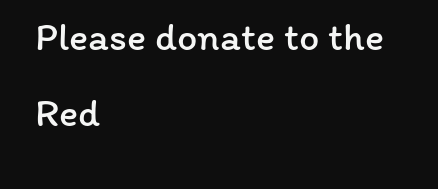Please donate to the Red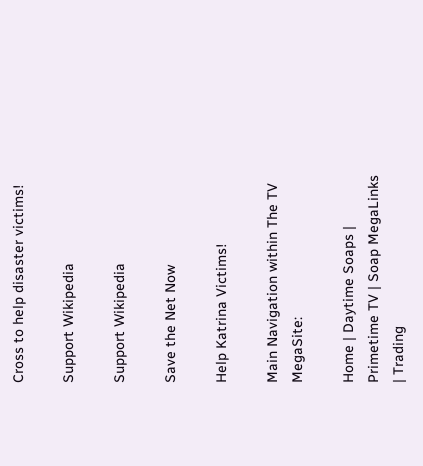Cross to help disaster victims!

Support Wikipedia

Support Wikipedia

Save the Net Now

Help Katrina Victims!

Main Navigation within The TV MegaSite:

Home | Daytime Soaps | Primetime TV | Soap MegaLinks | Trading